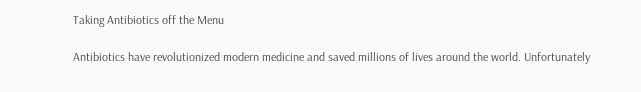Taking Antibiotics off the Menu

Antibiotics have revolutionized modern medicine and saved millions of lives around the world. Unfortunately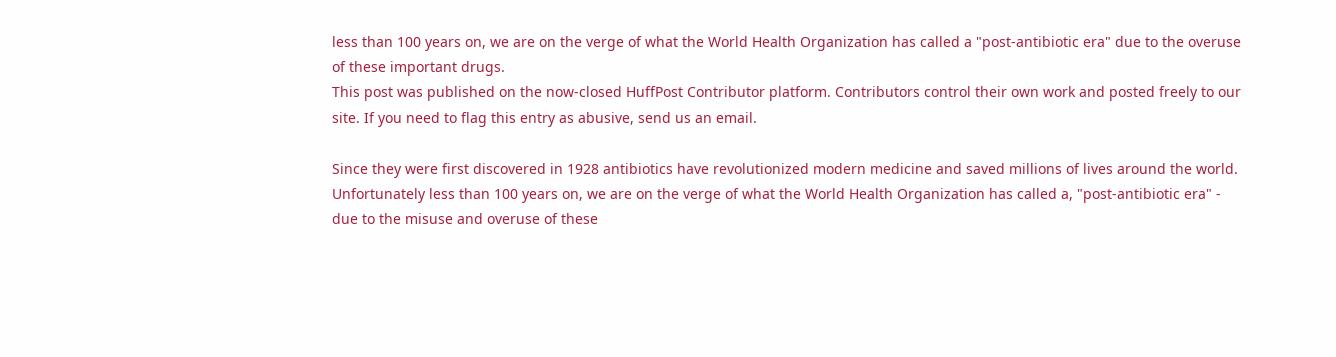less than 100 years on, we are on the verge of what the World Health Organization has called a "post-antibiotic era" due to the overuse of these important drugs.
This post was published on the now-closed HuffPost Contributor platform. Contributors control their own work and posted freely to our site. If you need to flag this entry as abusive, send us an email.

Since they were first discovered in 1928 antibiotics have revolutionized modern medicine and saved millions of lives around the world. Unfortunately less than 100 years on, we are on the verge of what the World Health Organization has called a, "post-antibiotic era" - due to the misuse and overuse of these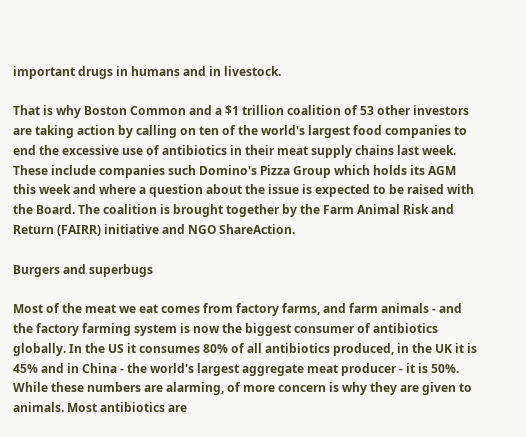important drugs in humans and in livestock.

That is why Boston Common and a $1 trillion coalition of 53 other investors are taking action by calling on ten of the world's largest food companies to end the excessive use of antibiotics in their meat supply chains last week. These include companies such Domino's Pizza Group which holds its AGM this week and where a question about the issue is expected to be raised with the Board. The coalition is brought together by the Farm Animal Risk and Return (FAIRR) initiative and NGO ShareAction.

Burgers and superbugs

Most of the meat we eat comes from factory farms, and farm animals - and the factory farming system is now the biggest consumer of antibiotics globally. In the US it consumes 80% of all antibiotics produced, in the UK it is 45% and in China - the world's largest aggregate meat producer - it is 50%. While these numbers are alarming, of more concern is why they are given to animals. Most antibiotics are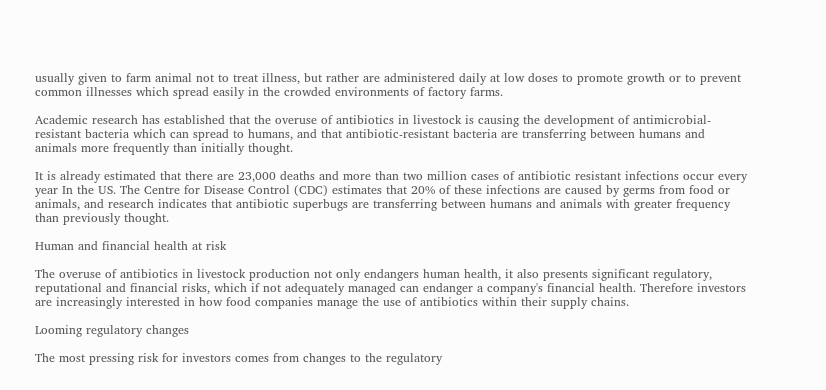usually given to farm animal not to treat illness, but rather are administered daily at low doses to promote growth or to prevent common illnesses which spread easily in the crowded environments of factory farms.

Academic research has established that the overuse of antibiotics in livestock is causing the development of antimicrobial-resistant bacteria which can spread to humans, and that antibiotic-resistant bacteria are transferring between humans and animals more frequently than initially thought.

It is already estimated that there are 23,000 deaths and more than two million cases of antibiotic resistant infections occur every year In the US. The Centre for Disease Control (CDC) estimates that 20% of these infections are caused by germs from food or animals, and research indicates that antibiotic superbugs are transferring between humans and animals with greater frequency than previously thought.

Human and financial health at risk

The overuse of antibiotics in livestock production not only endangers human health, it also presents significant regulatory, reputational and financial risks, which if not adequately managed can endanger a company's financial health. Therefore investors are increasingly interested in how food companies manage the use of antibiotics within their supply chains.

Looming regulatory changes

The most pressing risk for investors comes from changes to the regulatory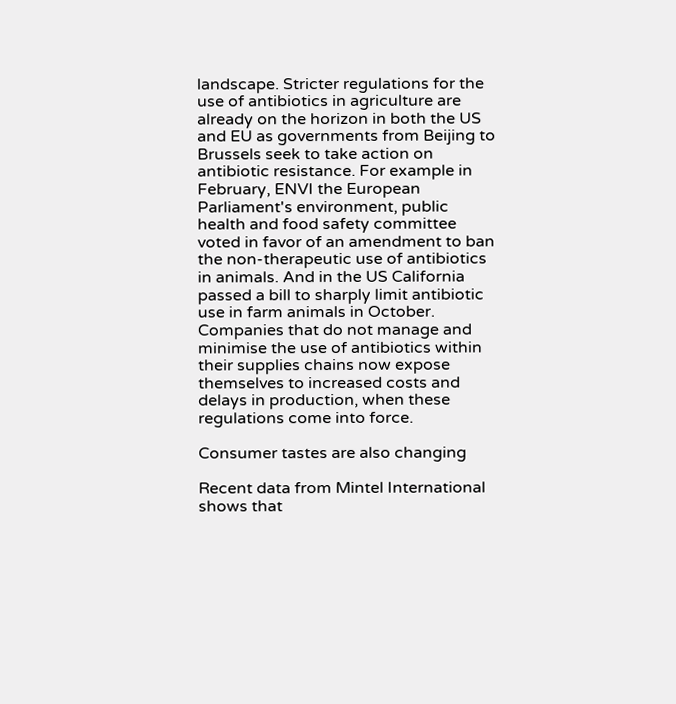landscape. Stricter regulations for the use of antibiotics in agriculture are already on the horizon in both the US and EU as governments from Beijing to Brussels seek to take action on antibiotic resistance. For example in February, ENVI the European Parliament's environment, public health and food safety committee voted in favor of an amendment to ban the non-therapeutic use of antibiotics in animals. And in the US California passed a bill to sharply limit antibiotic use in farm animals in October. Companies that do not manage and minimise the use of antibiotics within their supplies chains now expose themselves to increased costs and delays in production, when these regulations come into force.

Consumer tastes are also changing

Recent data from Mintel International shows that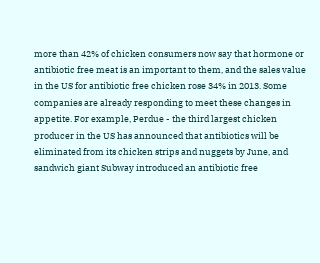more than 42% of chicken consumers now say that hormone or antibiotic free meat is an important to them, and the sales value in the US for antibiotic free chicken rose 34% in 2013. Some companies are already responding to meet these changes in appetite. For example, Perdue - the third largest chicken producer in the US has announced that antibiotics will be eliminated from its chicken strips and nuggets by June, and sandwich giant Subway introduced an antibiotic free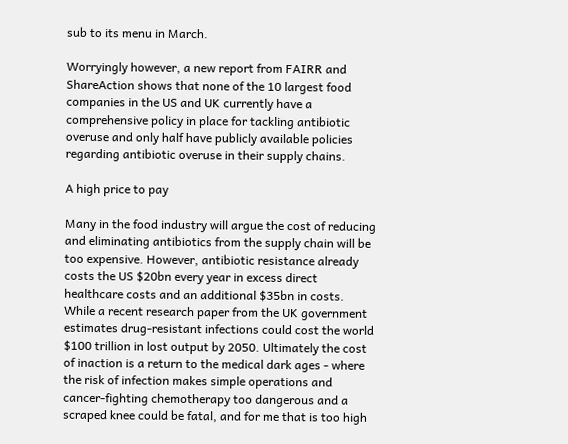sub to its menu in March.

Worryingly however, a new report from FAIRR and ShareAction shows that none of the 10 largest food companies in the US and UK currently have a comprehensive policy in place for tackling antibiotic overuse and only half have publicly available policies regarding antibiotic overuse in their supply chains.

A high price to pay

Many in the food industry will argue the cost of reducing and eliminating antibiotics from the supply chain will be too expensive. However, antibiotic resistance already costs the US $20bn every year in excess direct healthcare costs and an additional $35bn in costs. While a recent research paper from the UK government estimates drug-resistant infections could cost the world $100 trillion in lost output by 2050. Ultimately the cost of inaction is a return to the medical dark ages - where the risk of infection makes simple operations and cancer-fighting chemotherapy too dangerous and a scraped knee could be fatal, and for me that is too high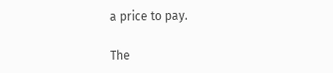a price to pay.

The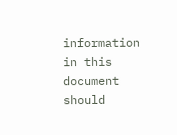information in this document should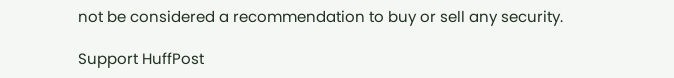not be considered a recommendation to buy or sell any security.

Support HuffPost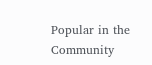Popular in the Community